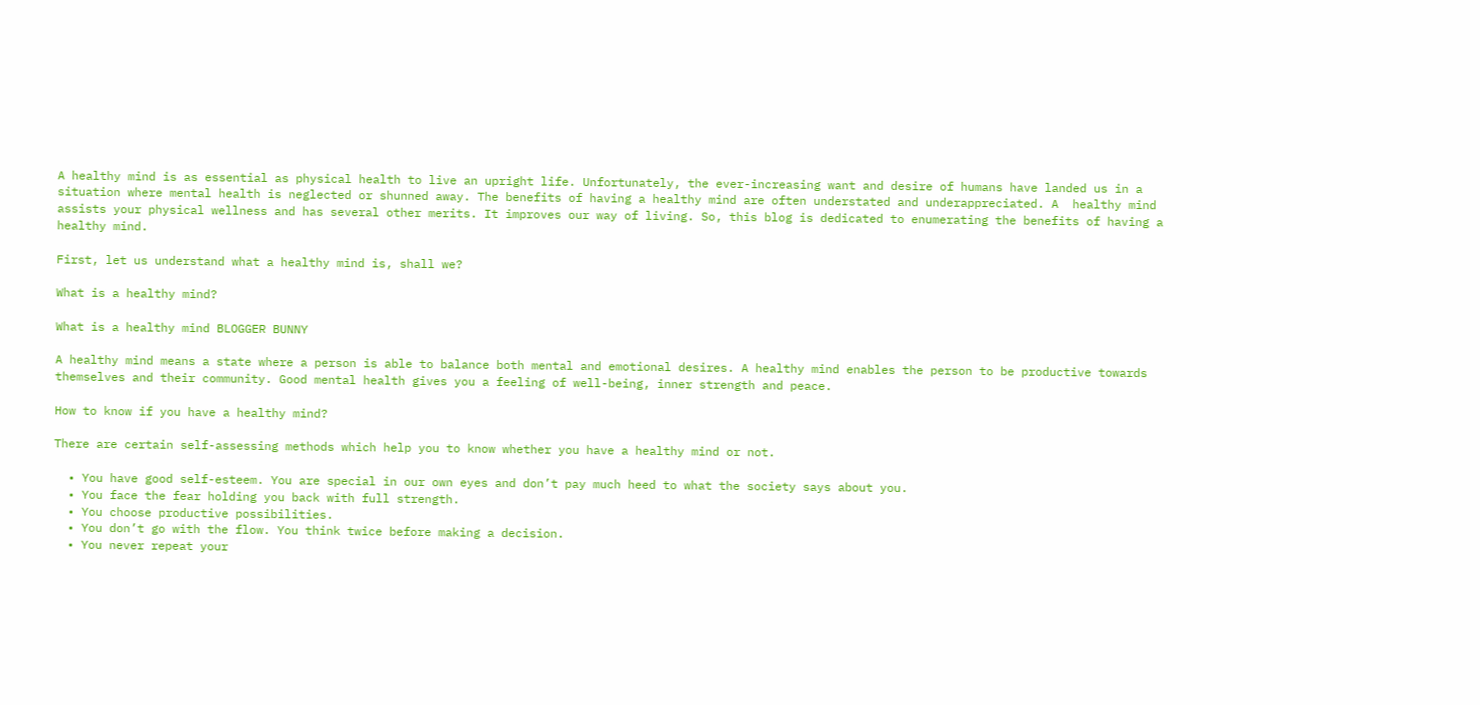A healthy mind is as essential as physical health to live an upright life. Unfortunately, the ever-increasing want and desire of humans have landed us in a situation where mental health is neglected or shunned away. The benefits of having a healthy mind are often understated and underappreciated. A  healthy mind assists your physical wellness and has several other merits. It improves our way of living. So, this blog is dedicated to enumerating the benefits of having a healthy mind.

First, let us understand what a healthy mind is, shall we?

What is a healthy mind?

What is a healthy mind BLOGGER BUNNY

A healthy mind means a state where a person is able to balance both mental and emotional desires. A healthy mind enables the person to be productive towards themselves and their community. Good mental health gives you a feeling of well-being, inner strength and peace.

How to know if you have a healthy mind?

There are certain self-assessing methods which help you to know whether you have a healthy mind or not.

  • You have good self-esteem. You are special in our own eyes and don’t pay much heed to what the society says about you.
  • You face the fear holding you back with full strength.
  • You choose productive possibilities.
  • You don’t go with the flow. You think twice before making a decision.
  • You never repeat your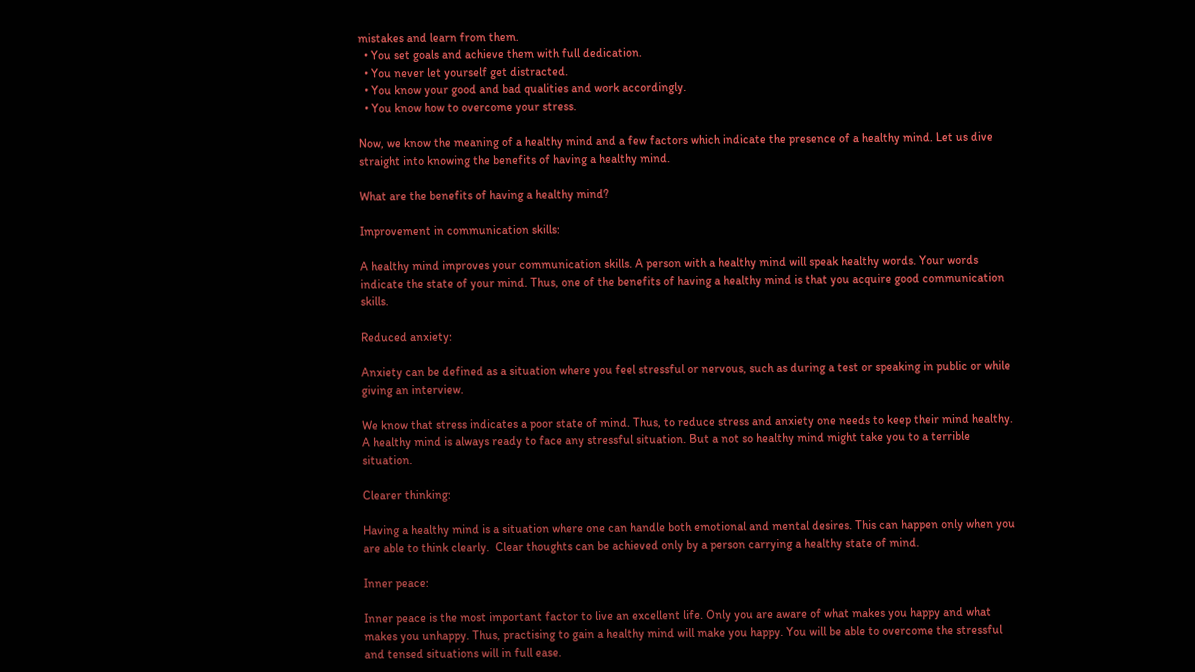mistakes and learn from them.
  • You set goals and achieve them with full dedication.
  • You never let yourself get distracted.
  • You know your good and bad qualities and work accordingly.
  • You know how to overcome your stress.

Now, we know the meaning of a healthy mind and a few factors which indicate the presence of a healthy mind. Let us dive straight into knowing the benefits of having a healthy mind.

What are the benefits of having a healthy mind?

Improvement in communication skills:

A healthy mind improves your communication skills. A person with a healthy mind will speak healthy words. Your words indicate the state of your mind. Thus, one of the benefits of having a healthy mind is that you acquire good communication skills.

Reduced anxiety:

Anxiety can be defined as a situation where you feel stressful or nervous, such as during a test or speaking in public or while giving an interview.

We know that stress indicates a poor state of mind. Thus, to reduce stress and anxiety one needs to keep their mind healthy. A healthy mind is always ready to face any stressful situation. But a not so healthy mind might take you to a terrible situation.

Clearer thinking:

Having a healthy mind is a situation where one can handle both emotional and mental desires. This can happen only when you are able to think clearly.  Clear thoughts can be achieved only by a person carrying a healthy state of mind.

Inner peace:

Inner peace is the most important factor to live an excellent life. Only you are aware of what makes you happy and what makes you unhappy. Thus, practising to gain a healthy mind will make you happy. You will be able to overcome the stressful and tensed situations will in full ease.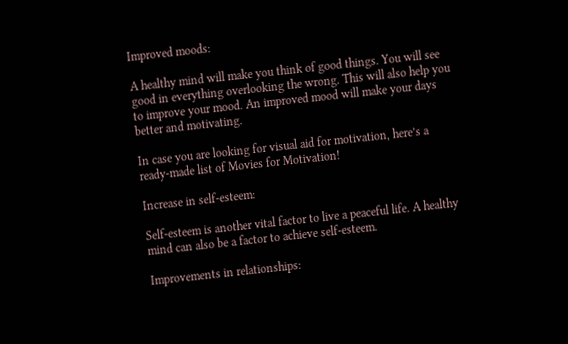Improved moods:

A healthy mind will make you think of good things. You will see good in everything overlooking the wrong. This will also help you to improve your mood. An improved mood will make your days better and motivating.

In case you are looking for visual aid for motivation, here’s a ready-made list of Movies for Motivation!

Increase in self-esteem:

Self-esteem is another vital factor to live a peaceful life. A healthy mind can also be a factor to achieve self-esteem.

Improvements in relationships: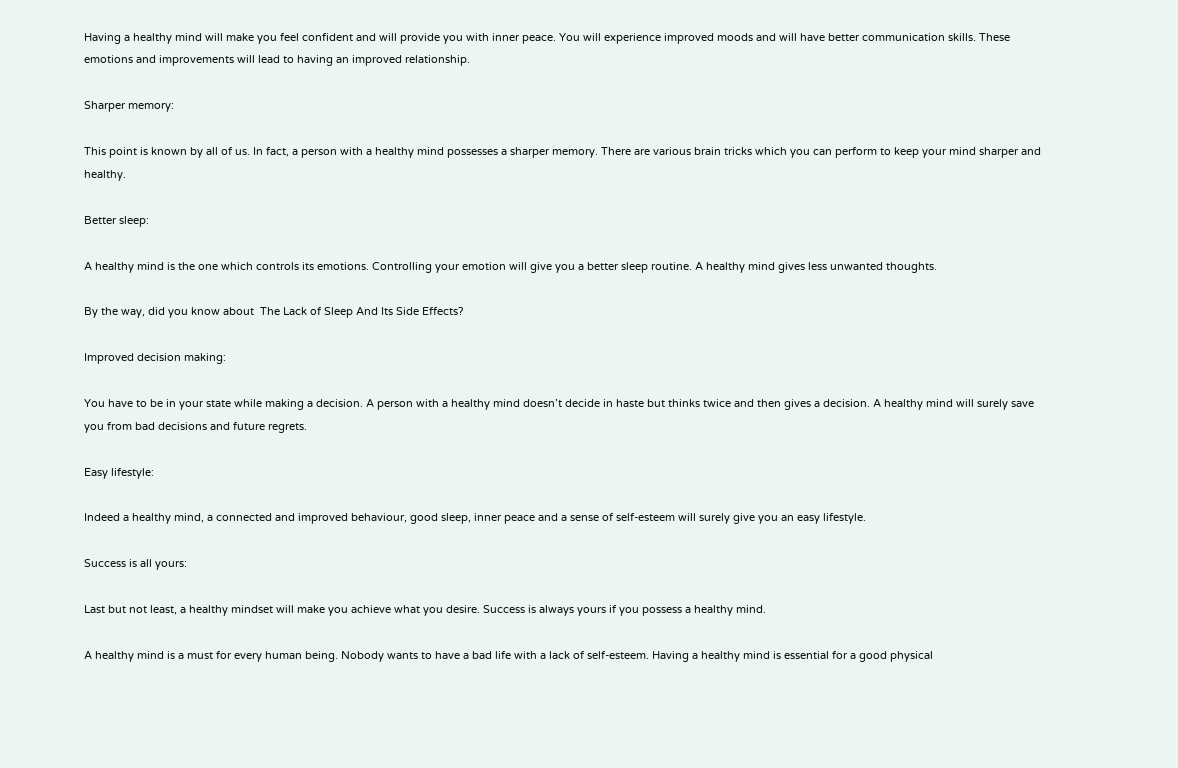Having a healthy mind will make you feel confident and will provide you with inner peace. You will experience improved moods and will have better communication skills. These emotions and improvements will lead to having an improved relationship.

Sharper memory:

This point is known by all of us. In fact, a person with a healthy mind possesses a sharper memory. There are various brain tricks which you can perform to keep your mind sharper and healthy.

Better sleep:

A healthy mind is the one which controls its emotions. Controlling your emotion will give you a better sleep routine. A healthy mind gives less unwanted thoughts.

By the way, did you know about  The Lack of Sleep And Its Side Effects?

Improved decision making:

You have to be in your state while making a decision. A person with a healthy mind doesn’t decide in haste but thinks twice and then gives a decision. A healthy mind will surely save you from bad decisions and future regrets.

Easy lifestyle:

Indeed a healthy mind, a connected and improved behaviour, good sleep, inner peace and a sense of self-esteem will surely give you an easy lifestyle.

Success is all yours:

Last but not least, a healthy mindset will make you achieve what you desire. Success is always yours if you possess a healthy mind.

A healthy mind is a must for every human being. Nobody wants to have a bad life with a lack of self-esteem. Having a healthy mind is essential for a good physical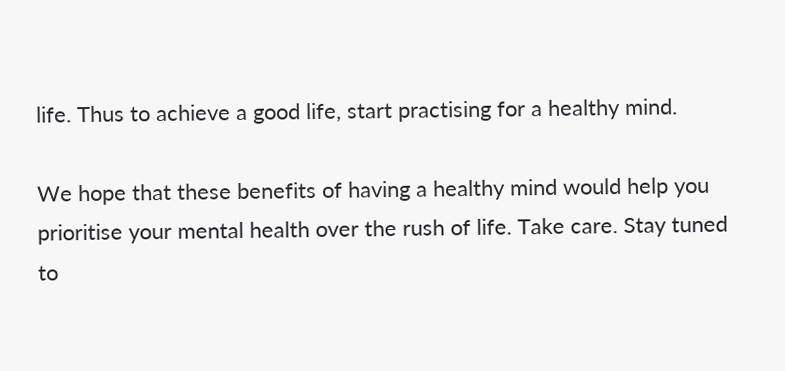life. Thus to achieve a good life, start practising for a healthy mind.

We hope that these benefits of having a healthy mind would help you prioritise your mental health over the rush of life. Take care. Stay tuned to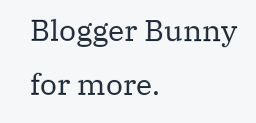Blogger Bunny for more.